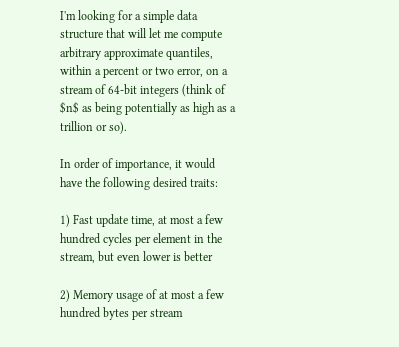I'm looking for a simple data structure that will let me compute arbitrary approximate quantiles, within a percent or two error, on a stream of 64-bit integers (think of $n$ as being potentially as high as a trillion or so).

In order of importance, it would have the following desired traits:

1) Fast update time, at most a few hundred cycles per element in the stream, but even lower is better

2) Memory usage of at most a few hundred bytes per stream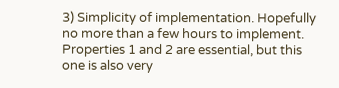3) Simplicity of implementation. Hopefully no more than a few hours to implement. Properties 1 and 2 are essential, but this one is also very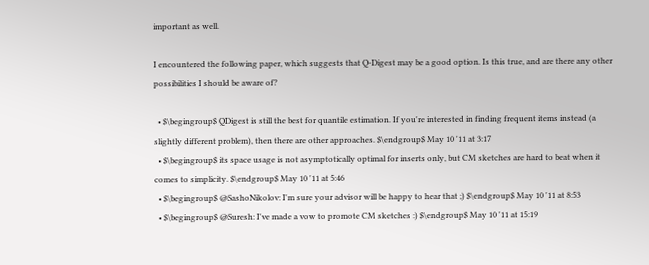important as well.

I encountered the following paper, which suggests that Q-Digest may be a good option. Is this true, and are there any other possibilities I should be aware of?

  • $\begingroup$ QDigest is still the best for quantile estimation. If you're interested in finding frequent items instead (a slightly different problem), then there are other approaches. $\endgroup$ May 10 '11 at 3:17
  • $\begingroup$ its space usage is not asymptotically optimal for inserts only, but CM sketches are hard to beat when it comes to simplicity. $\endgroup$ May 10 '11 at 5:46
  • $\begingroup$ @SashoNikolov: I'm sure your advisor will be happy to hear that ;) $\endgroup$ May 10 '11 at 8:53
  • $\begingroup$ @Suresh: I've made a vow to promote CM sketches :) $\endgroup$ May 10 '11 at 15:19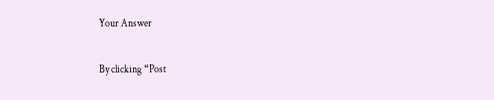Your Answer

By clicking “Post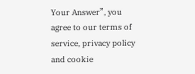Your Answer”, you agree to our terms of service, privacy policy and cookie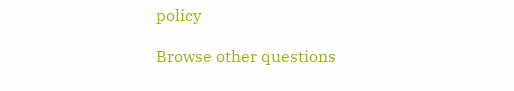policy

Browse other questions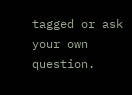tagged or ask your own question.